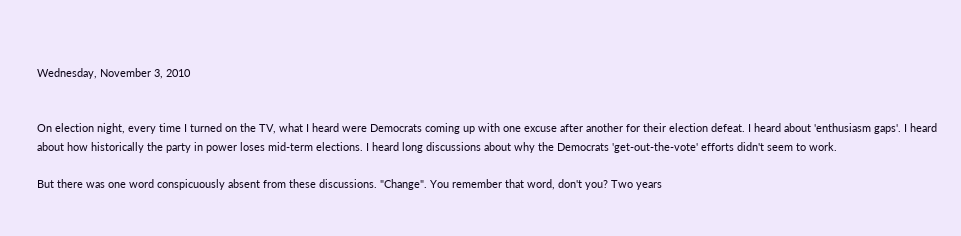Wednesday, November 3, 2010


On election night, every time I turned on the TV, what I heard were Democrats coming up with one excuse after another for their election defeat. I heard about 'enthusiasm gaps'. I heard about how historically the party in power loses mid-term elections. I heard long discussions about why the Democrats 'get-out-the-vote' efforts didn't seem to work.

But there was one word conspicuously absent from these discussions. "Change". You remember that word, don't you? Two years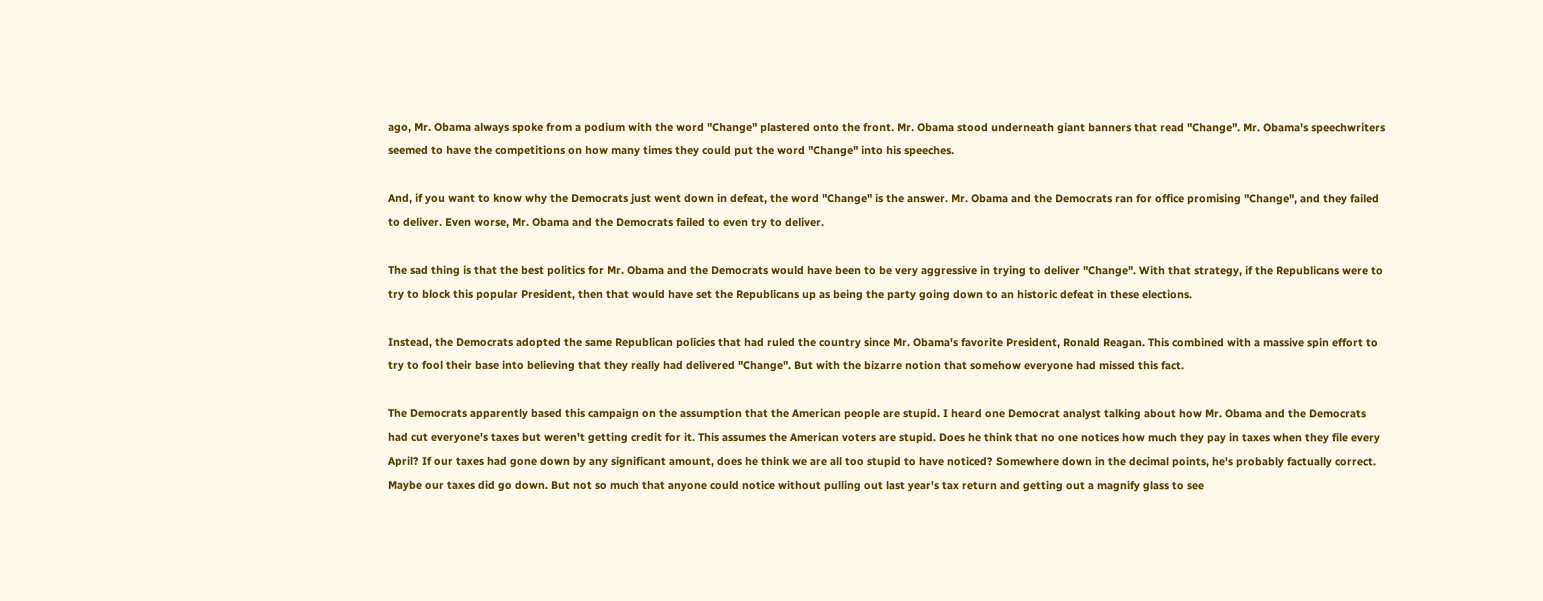ago, Mr. Obama always spoke from a podium with the word "Change" plastered onto the front. Mr. Obama stood underneath giant banners that read "Change". Mr. Obama's speechwriters seemed to have the competitions on how many times they could put the word "Change" into his speeches.

And, if you want to know why the Democrats just went down in defeat, the word "Change" is the answer. Mr. Obama and the Democrats ran for office promising "Change", and they failed to deliver. Even worse, Mr. Obama and the Democrats failed to even try to deliver.

The sad thing is that the best politics for Mr. Obama and the Democrats would have been to be very aggressive in trying to deliver "Change". With that strategy, if the Republicans were to try to block this popular President, then that would have set the Republicans up as being the party going down to an historic defeat in these elections.

Instead, the Democrats adopted the same Republican policies that had ruled the country since Mr. Obama's favorite President, Ronald Reagan. This combined with a massive spin effort to try to fool their base into believing that they really had delivered "Change". But with the bizarre notion that somehow everyone had missed this fact.

The Democrats apparently based this campaign on the assumption that the American people are stupid. I heard one Democrat analyst talking about how Mr. Obama and the Democrats had cut everyone's taxes but weren't getting credit for it. This assumes the American voters are stupid. Does he think that no one notices how much they pay in taxes when they file every April? If our taxes had gone down by any significant amount, does he think we are all too stupid to have noticed? Somewhere down in the decimal points, he's probably factually correct. Maybe our taxes did go down. But not so much that anyone could notice without pulling out last year's tax return and getting out a magnify glass to see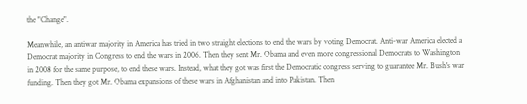the "Change".

Meanwhile, an antiwar majority in America has tried in two straight elections to end the wars by voting Democrat. Anti-war America elected a Democrat majority in Congress to end the wars in 2006. Then they sent Mr. Obama and even more congressional Democrats to Washington in 2008 for the same purpose, to end these wars. Instead, what they got was first the Democratic congress serving to guarantee Mr. Bush's war funding. Then they got Mr. Obama expansions of these wars in Afghanistan and into Pakistan. Then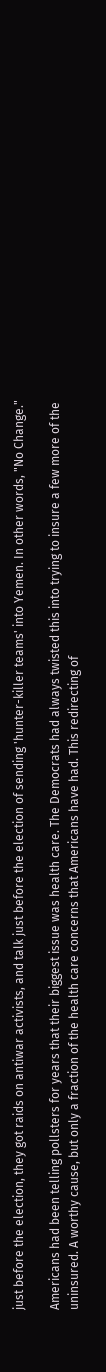just before the election, they got raids on antiwar activists, and talk just before the election of sending 'hunter-killer teams' into Yemen. In other words, "No Change."

Americans had been telling pollsters for years that their biggest issue was health care. The Democrats had always twisted this into trying to insure a few more of the uninsured. A worthy cause, but only a fraction of the health care concerns that Americans have had. This redirecting of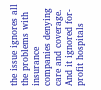the issue ignores all the problems with insurance companies denying care and coverage. And it ignored for-profit hospitals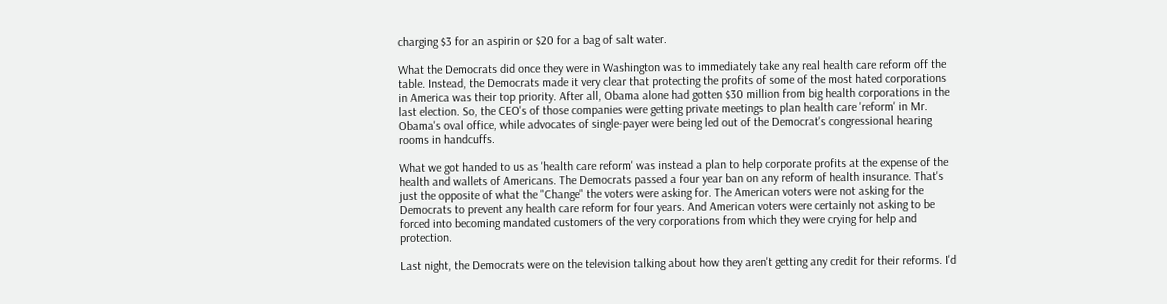charging $3 for an aspirin or $20 for a bag of salt water.

What the Democrats did once they were in Washington was to immediately take any real health care reform off the table. Instead, the Democrats made it very clear that protecting the profits of some of the most hated corporations in America was their top priority. After all, Obama alone had gotten $30 million from big health corporations in the last election. So, the CEO's of those companies were getting private meetings to plan health care 'reform' in Mr. Obama's oval office, while advocates of single-payer were being led out of the Democrat's congressional hearing rooms in handcuffs.

What we got handed to us as 'health care reform' was instead a plan to help corporate profits at the expense of the health and wallets of Americans. The Democrats passed a four year ban on any reform of health insurance. That's just the opposite of what the "Change" the voters were asking for. The American voters were not asking for the Democrats to prevent any health care reform for four years. And American voters were certainly not asking to be forced into becoming mandated customers of the very corporations from which they were crying for help and protection.

Last night, the Democrats were on the television talking about how they aren't getting any credit for their reforms. I'd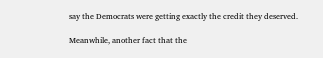say the Democrats were getting exactly the credit they deserved.

Meanwhile, another fact that the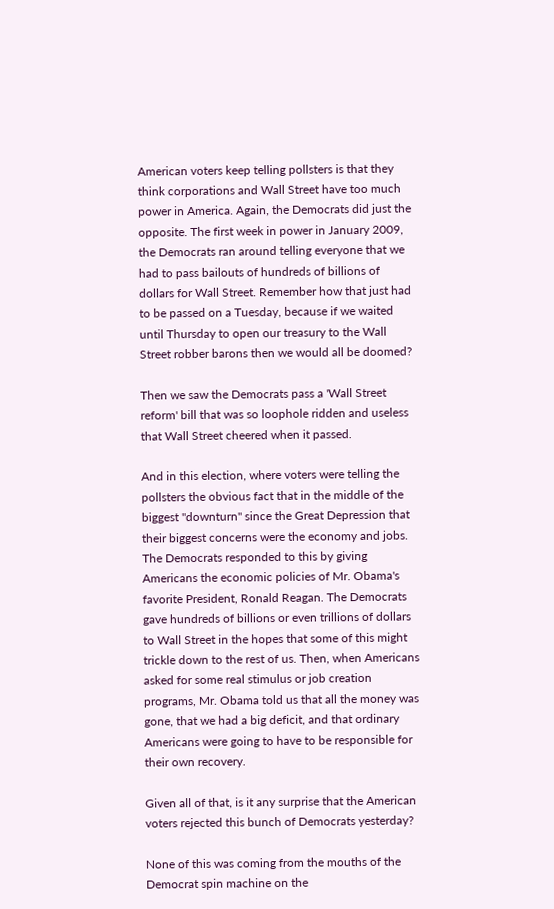American voters keep telling pollsters is that they think corporations and Wall Street have too much power in America. Again, the Democrats did just the opposite. The first week in power in January 2009, the Democrats ran around telling everyone that we had to pass bailouts of hundreds of billions of dollars for Wall Street. Remember how that just had to be passed on a Tuesday, because if we waited until Thursday to open our treasury to the Wall Street robber barons then we would all be doomed?

Then we saw the Democrats pass a 'Wall Street reform' bill that was so loophole ridden and useless that Wall Street cheered when it passed.

And in this election, where voters were telling the pollsters the obvious fact that in the middle of the biggest "downturn" since the Great Depression that their biggest concerns were the economy and jobs. The Democrats responded to this by giving Americans the economic policies of Mr. Obama's favorite President, Ronald Reagan. The Democrats gave hundreds of billions or even trillions of dollars to Wall Street in the hopes that some of this might trickle down to the rest of us. Then, when Americans asked for some real stimulus or job creation programs, Mr. Obama told us that all the money was gone, that we had a big deficit, and that ordinary Americans were going to have to be responsible for their own recovery.

Given all of that, is it any surprise that the American voters rejected this bunch of Democrats yesterday?

None of this was coming from the mouths of the Democrat spin machine on the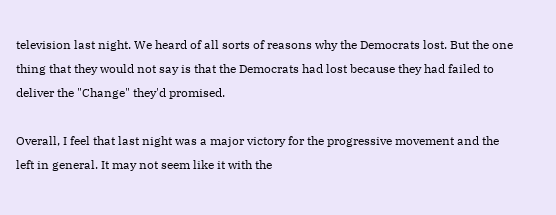television last night. We heard of all sorts of reasons why the Democrats lost. But the one thing that they would not say is that the Democrats had lost because they had failed to deliver the "Change" they'd promised.

Overall, I feel that last night was a major victory for the progressive movement and the left in general. It may not seem like it with the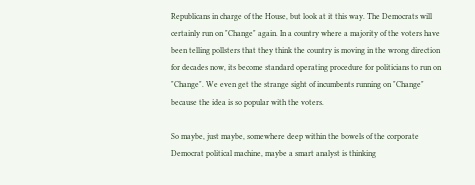Republicans in charge of the House, but look at it this way. The Democrats will certainly run on "Change" again. In a country where a majority of the voters have been telling pollsters that they think the country is moving in the wrong direction for decades now, its become standard operating procedure for politicians to run on "Change". We even get the strange sight of incumbents running on "Change" because the idea is so popular with the voters.

So maybe, just maybe, somewhere deep within the bowels of the corporate Democrat political machine, maybe a smart analyst is thinking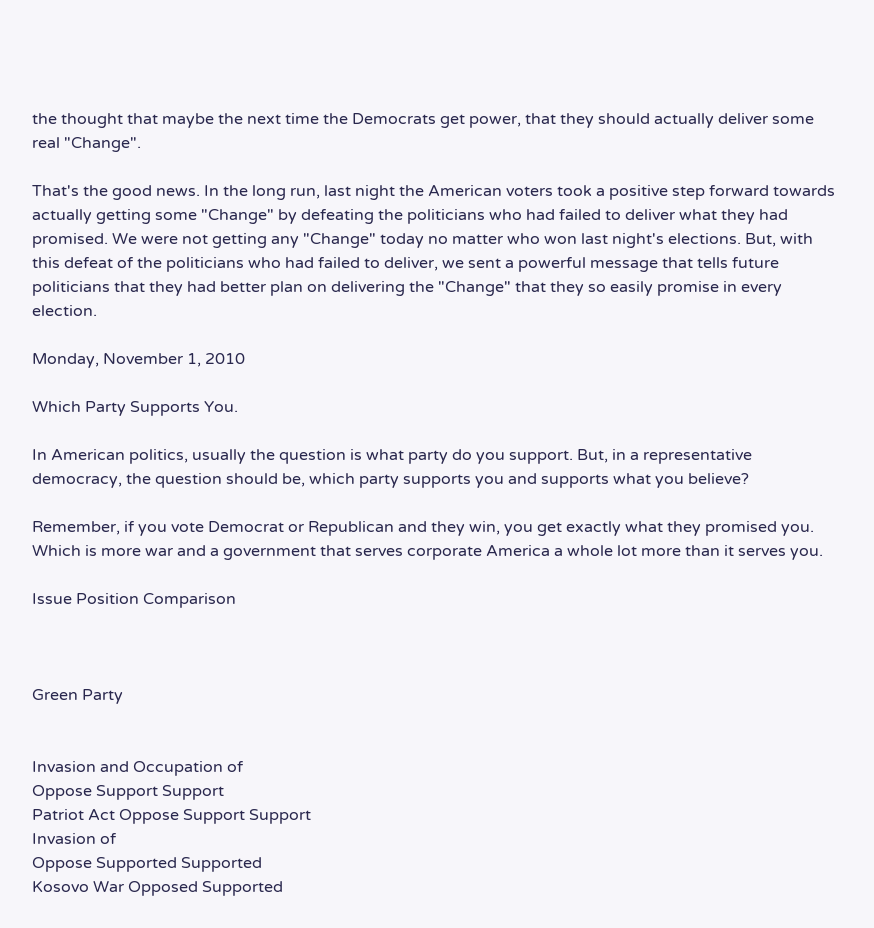the thought that maybe the next time the Democrats get power, that they should actually deliver some real "Change".

That's the good news. In the long run, last night the American voters took a positive step forward towards actually getting some "Change" by defeating the politicians who had failed to deliver what they had promised. We were not getting any "Change" today no matter who won last night's elections. But, with this defeat of the politicians who had failed to deliver, we sent a powerful message that tells future politicians that they had better plan on delivering the "Change" that they so easily promise in every election.

Monday, November 1, 2010

Which Party Supports You.

In American politics, usually the question is what party do you support. But, in a representative democracy, the question should be, which party supports you and supports what you believe?

Remember, if you vote Democrat or Republican and they win, you get exactly what they promised you. Which is more war and a government that serves corporate America a whole lot more than it serves you.

Issue Position Comparison



Green Party


Invasion and Occupation of
Oppose Support Support
Patriot Act Oppose Support Support
Invasion of
Oppose Supported Supported
Kosovo War Opposed Supported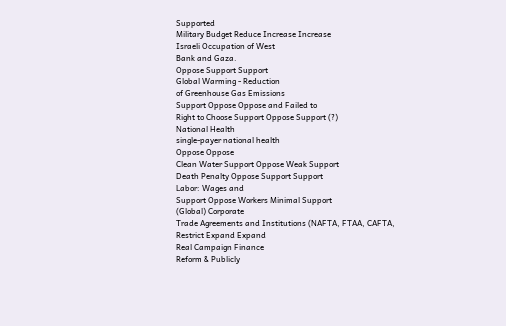Supported
Military Budget Reduce Increase Increase
Israeli Occupation of West
Bank and Gaza.
Oppose Support Support
Global Warming - Reduction
of Greenhouse Gas Emissions
Support Oppose Oppose and Failed to
Right to Choose Support Oppose Support (?)
National Health
single-payer national health
Oppose Oppose
Clean Water Support Oppose Weak Support
Death Penalty Oppose Support Support
Labor: Wages and
Support Oppose Workers Minimal Support
(Global) Corporate
Trade Agreements and Institutions (NAFTA, FTAA, CAFTA,
Restrict Expand Expand
Real Campaign Finance
Reform & Publicly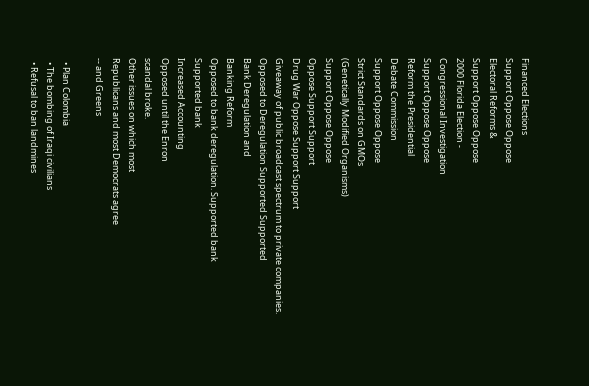Financed Elections
Support Oppose Oppose
Electoral Reforms &
Support Oppose Oppose
2000 Florida Election -
Congressional Investigation
Support Oppose Oppose
Reform the Presidential
Debate Commission
Support Oppose Oppose
Strict Standards on GMOs
(Genetically Modified Organisms)
Support Oppose Oppose
Oppose Support Support
Drug War Oppose Support Support
Giveaway of public broadcast spectrum to private companies.
Opposed to Deregulation Supported Supported
Bank Deregulation and
Banking Reform
Opposed to bank deregulation. Supported bank
Supported bank
Increased Accounting
Opposed until the Enron
scandal broke.
Other issues on which most
Republicans and most Democrats agree
-- and Greens

  • Plan Colombia
  • The bombing of Iraqi civilians
  • Refusal to ban landmines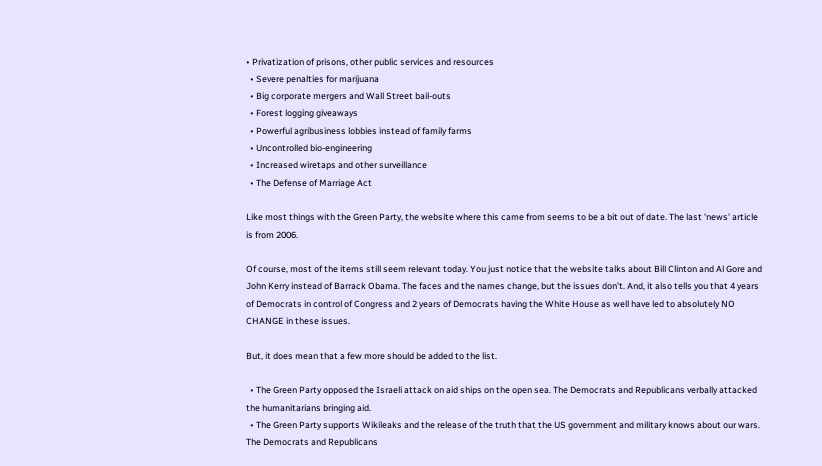• Privatization of prisons, other public services and resources
  • Severe penalties for marijuana
  • Big corporate mergers and Wall Street bail-outs
  • Forest logging giveaways
  • Powerful agribusiness lobbies instead of family farms
  • Uncontrolled bio-engineering
  • Increased wiretaps and other surveillance
  • The Defense of Marriage Act

Like most things with the Green Party, the website where this came from seems to be a bit out of date. The last 'news' article is from 2006.

Of course, most of the items still seem relevant today. You just notice that the website talks about Bill Clinton and Al Gore and John Kerry instead of Barrack Obama. The faces and the names change, but the issues don't. And, it also tells you that 4 years of Democrats in control of Congress and 2 years of Democrats having the White House as well have led to absolutely NO CHANGE in these issues.

But, it does mean that a few more should be added to the list.

  • The Green Party opposed the Israeli attack on aid ships on the open sea. The Democrats and Republicans verbally attacked the humanitarians bringing aid.
  • The Green Party supports Wikileaks and the release of the truth that the US government and military knows about our wars. The Democrats and Republicans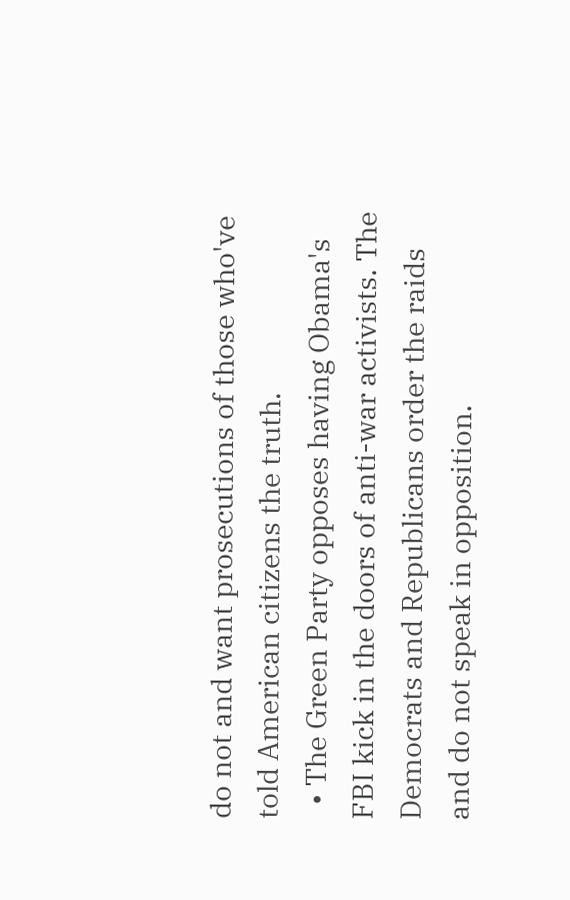do not and want prosecutions of those who've told American citizens the truth.
  • The Green Party opposes having Obama's FBI kick in the doors of anti-war activists. The Democrats and Republicans order the raids and do not speak in opposition.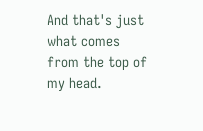And that's just what comes from the top of my head.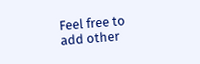Feel free to add other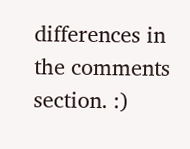differences in the comments section. :)